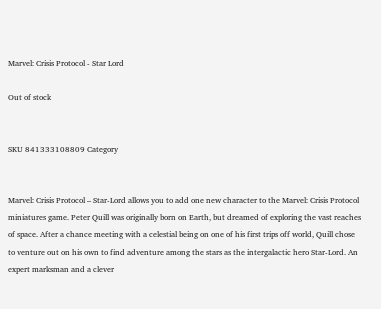Marvel: Crisis Protocol - Star Lord

Out of stock


SKU 841333108809 Category


Marvel: Crisis Protocol – Star-Lord allows you to add one new character to the Marvel: Crisis Protocol miniatures game. Peter Quill was originally born on Earth, but dreamed of exploring the vast reaches of space. After a chance meeting with a celestial being on one of his first trips off world, Quill chose to venture out on his own to find adventure among the stars as the intergalactic hero Star-Lord. An expert marksman and a clever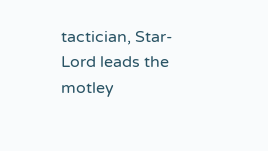tactician, Star-Lord leads the motley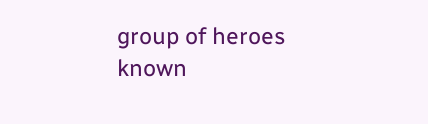group of heroes known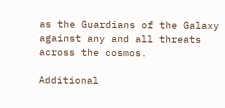as the Guardians of the Galaxy against any and all threats across the cosmos.

Additional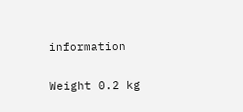information

Weight 0.2 kg